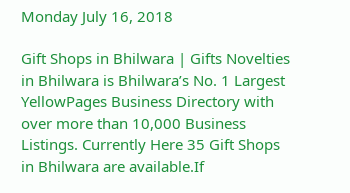Monday July 16, 2018

Gift Shops in Bhilwara | Gifts Novelties in Bhilwara is Bhilwara’s No. 1 Largest YellowPages Business Directory with over more than 10,000 Business Listings. Currently Here 35 Gift Shops in Bhilwara are available.If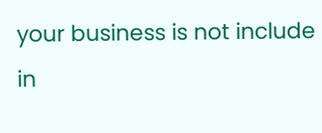your business is not include in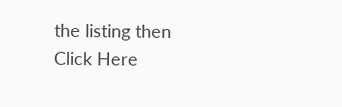the listing then Click Here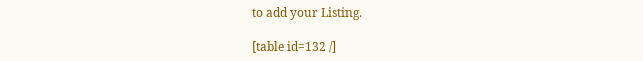to add your Listing.

[table id=132 /]